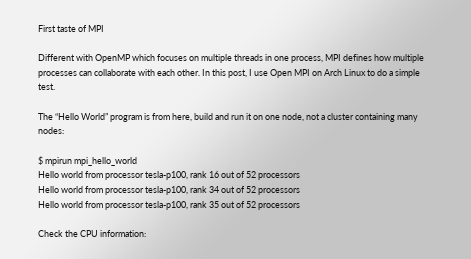First taste of MPI

Different with OpenMP which focuses on multiple threads in one process, MPI defines how multiple processes can collaborate with each other. In this post, I use Open MPI on Arch Linux to do a simple test.

The “Hello World” program is from here, build and run it on one node, not a cluster containing many nodes:

$ mpirun mpi_hello_world
Hello world from processor tesla-p100, rank 16 out of 52 processors
Hello world from processor tesla-p100, rank 34 out of 52 processors
Hello world from processor tesla-p100, rank 35 out of 52 processors

Check the CPU information: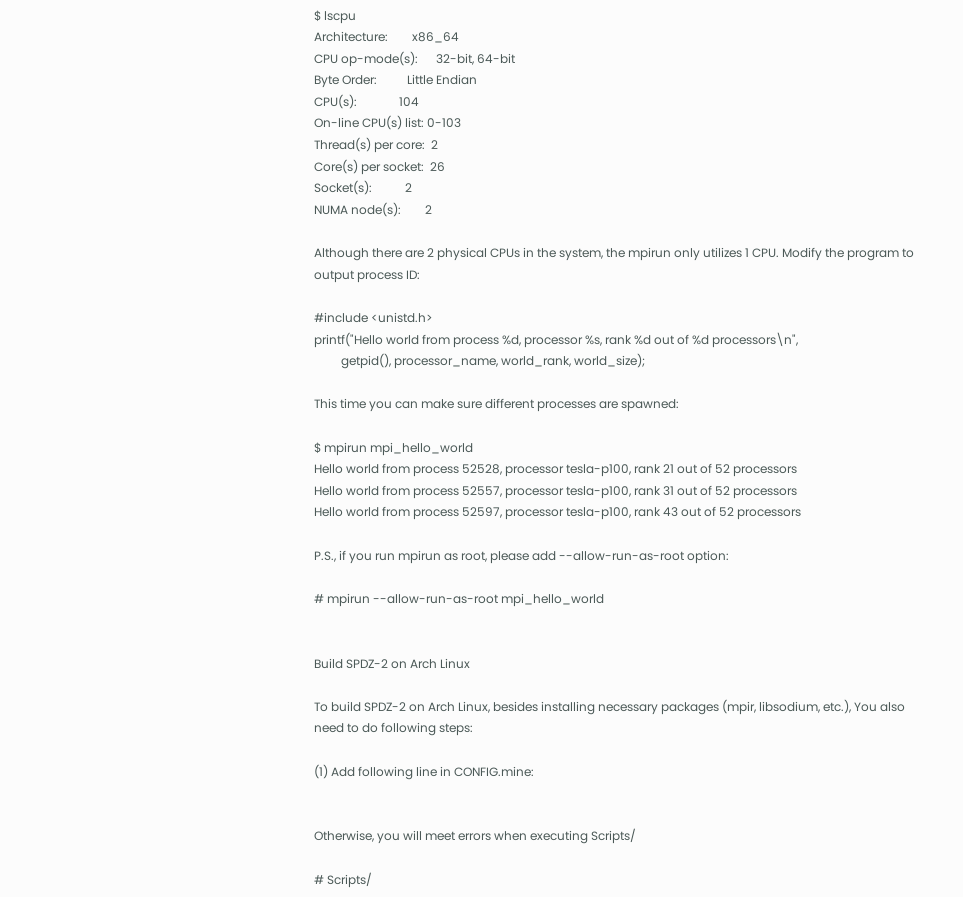$ lscpu
Architecture:        x86_64
CPU op-mode(s):      32-bit, 64-bit
Byte Order:          Little Endian
CPU(s):              104
On-line CPU(s) list: 0-103
Thread(s) per core:  2
Core(s) per socket:  26
Socket(s):           2
NUMA node(s):        2

Although there are 2 physical CPUs in the system, the mpirun only utilizes 1 CPU. Modify the program to output process ID:

#include <unistd.h>
printf("Hello world from process %d, processor %s, rank %d out of %d processors\n",
         getpid(), processor_name, world_rank, world_size);

This time you can make sure different processes are spawned:

$ mpirun mpi_hello_world
Hello world from process 52528, processor tesla-p100, rank 21 out of 52 processors
Hello world from process 52557, processor tesla-p100, rank 31 out of 52 processors
Hello world from process 52597, processor tesla-p100, rank 43 out of 52 processors

P.S., if you run mpirun as root, please add --allow-run-as-root option:

# mpirun --allow-run-as-root mpi_hello_world


Build SPDZ-2 on Arch Linux

To build SPDZ-2 on Arch Linux, besides installing necessary packages (mpir, libsodium, etc.), You also need to do following steps:

(1) Add following line in CONFIG.mine:


Otherwise, you will meet errors when executing Scripts/

# Scripts/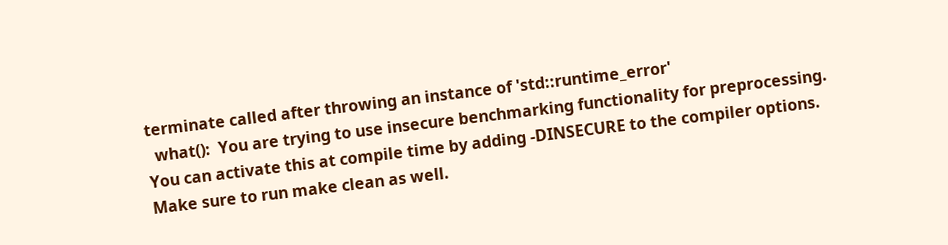terminate called after throwing an instance of 'std::runtime_error'
  what():  You are trying to use insecure benchmarking functionality for preprocessing.
You can activate this at compile time by adding -DINSECURE to the compiler options.
Make sure to run make clean as well.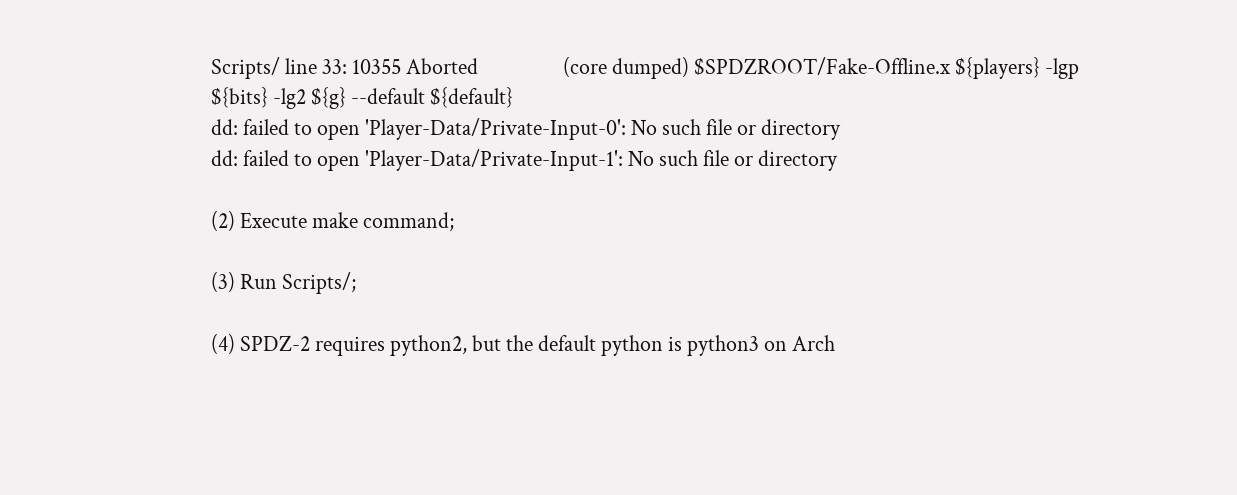Scripts/ line 33: 10355 Aborted                 (core dumped) $SPDZROOT/Fake-Offline.x ${players} -lgp ${bits} -lg2 ${g} --default ${default}
dd: failed to open 'Player-Data/Private-Input-0': No such file or directory
dd: failed to open 'Player-Data/Private-Input-1': No such file or directory

(2) Execute make command;

(3) Run Scripts/;

(4) SPDZ-2 requires python2, but the default python is python3 on Arch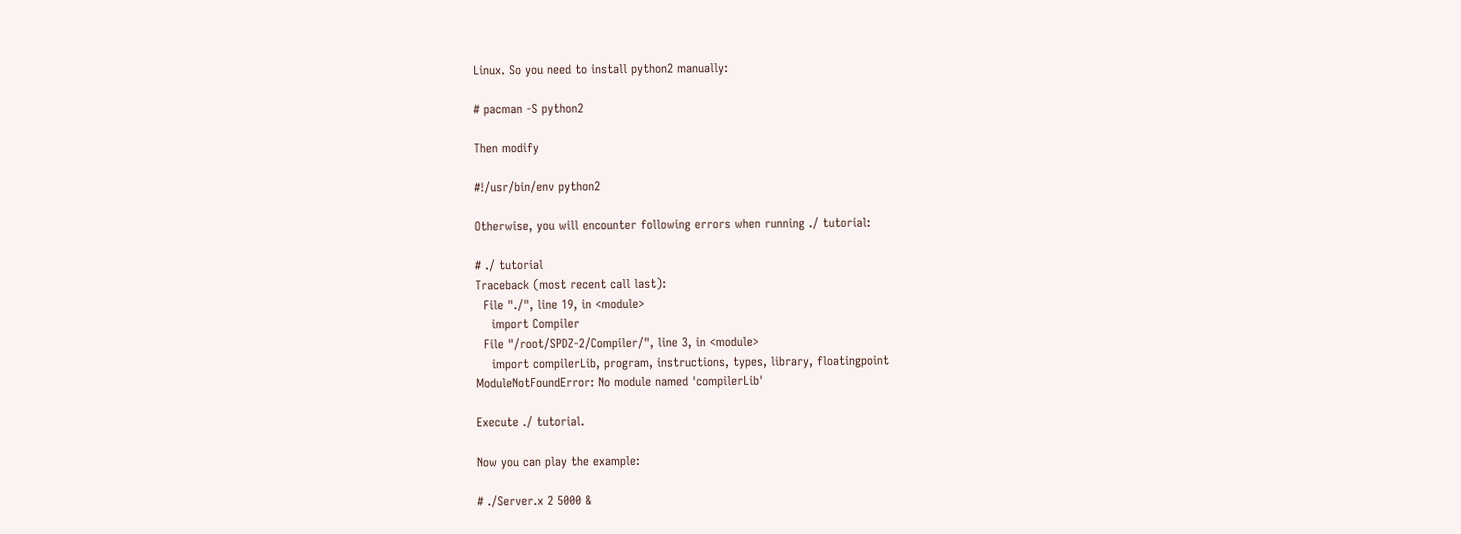Linux. So you need to install python2 manually:

# pacman -S python2

Then modify

#!/usr/bin/env python2

Otherwise, you will encounter following errors when running ./ tutorial:

# ./ tutorial
Traceback (most recent call last):
  File "./", line 19, in <module>
    import Compiler
  File "/root/SPDZ-2/Compiler/", line 3, in <module>
    import compilerLib, program, instructions, types, library, floatingpoint
ModuleNotFoundError: No module named 'compilerLib'

Execute ./ tutorial.

Now you can play the example:

# ./Server.x 2 5000 &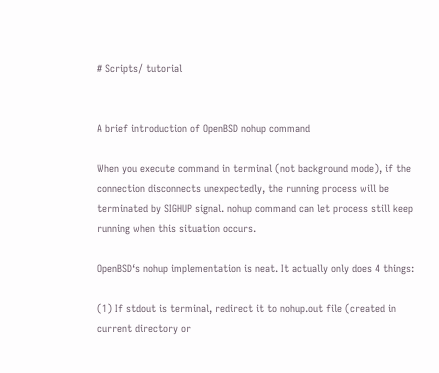# Scripts/ tutorial


A brief introduction of OpenBSD nohup command

When you execute command in terminal (not background mode), if the connection disconnects unexpectedly, the running process will be terminated by SIGHUP signal. nohup command can let process still keep running when this situation occurs.

OpenBSD‘s nohup implementation is neat. It actually only does 4 things:

(1) If stdout is terminal, redirect it to nohup.out file (created in current directory or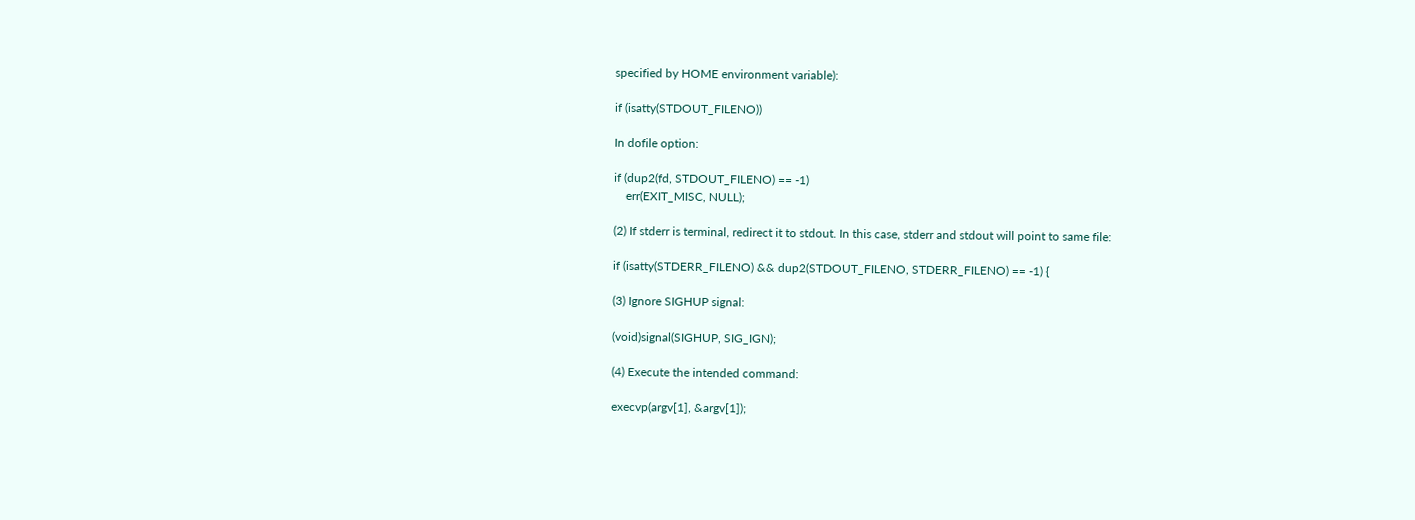specified by HOME environment variable):

if (isatty(STDOUT_FILENO))

In dofile option:

if (dup2(fd, STDOUT_FILENO) == -1)
    err(EXIT_MISC, NULL);

(2) If stderr is terminal, redirect it to stdout. In this case, stderr and stdout will point to same file:

if (isatty(STDERR_FILENO) && dup2(STDOUT_FILENO, STDERR_FILENO) == -1) {

(3) Ignore SIGHUP signal:

(void)signal(SIGHUP, SIG_IGN);

(4) Execute the intended command:

execvp(argv[1], &argv[1]);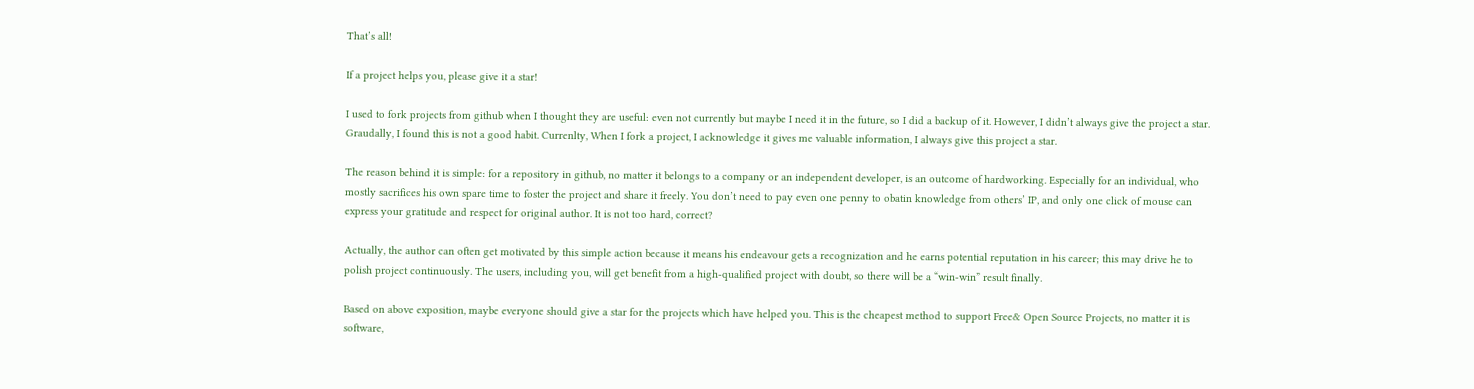That’s all!

If a project helps you, please give it a star!

I used to fork projects from github when I thought they are useful: even not currently but maybe I need it in the future, so I did a backup of it. However, I didn’t always give the project a star. Graudally, I found this is not a good habit. Currenlty, When I fork a project, I acknowledge it gives me valuable information, I always give this project a star.

The reason behind it is simple: for a repository in github, no matter it belongs to a company or an independent developer, is an outcome of hardworking. Especially for an individual, who mostly sacrifices his own spare time to foster the project and share it freely. You don’t need to pay even one penny to obatin knowledge from others’ IP, and only one click of mouse can express your gratitude and respect for original author. It is not too hard, correct?

Actually, the author can often get motivated by this simple action because it means his endeavour gets a recognization and he earns potential reputation in his career; this may drive he to polish project continuously. The users, including you, will get benefit from a high-qualified project with doubt, so there will be a “win-win” result finally.

Based on above exposition, maybe everyone should give a star for the projects which have helped you. This is the cheapest method to support Free& Open Source Projects, no matter it is software,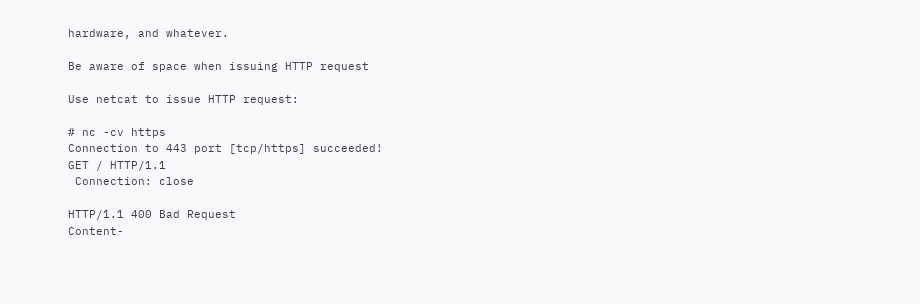hardware, and whatever.

Be aware of space when issuing HTTP request

Use netcat to issue HTTP request:

# nc -cv https
Connection to 443 port [tcp/https] succeeded!
GET / HTTP/1.1
 Connection: close

HTTP/1.1 400 Bad Request
Content-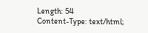Length: 54
Content-Type: text/html;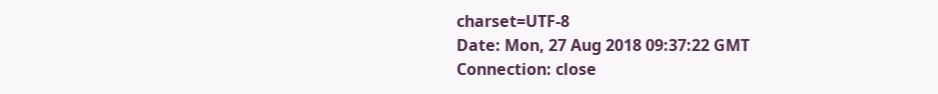charset=UTF-8
Date: Mon, 27 Aug 2018 09:37:22 GMT
Connection: close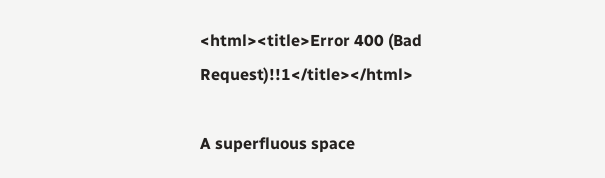<html><title>Error 400 (Bad Request)!!1</title></html>

A superfluous space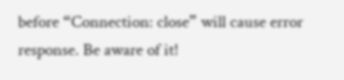before “Connection: close” will cause error response. Be aware of it!